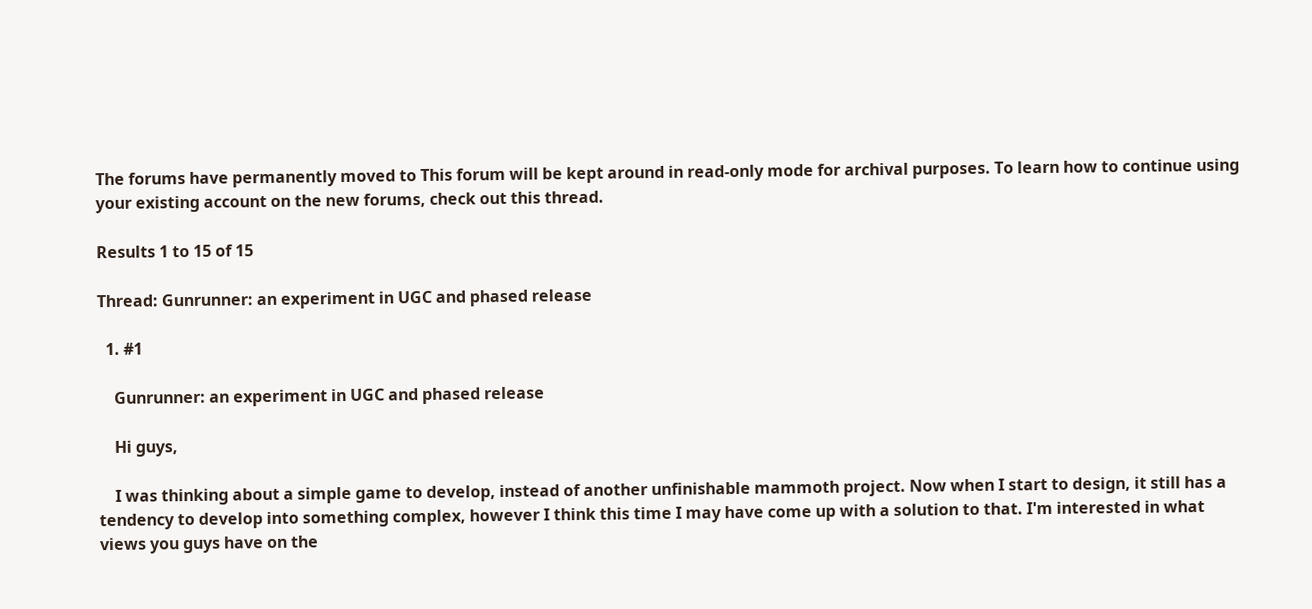The forums have permanently moved to This forum will be kept around in read-only mode for archival purposes. To learn how to continue using your existing account on the new forums, check out this thread.

Results 1 to 15 of 15

Thread: Gunrunner: an experiment in UGC and phased release

  1. #1

    Gunrunner: an experiment in UGC and phased release

    Hi guys,

    I was thinking about a simple game to develop, instead of another unfinishable mammoth project. Now when I start to design, it still has a tendency to develop into something complex, however I think this time I may have come up with a solution to that. I'm interested in what views you guys have on the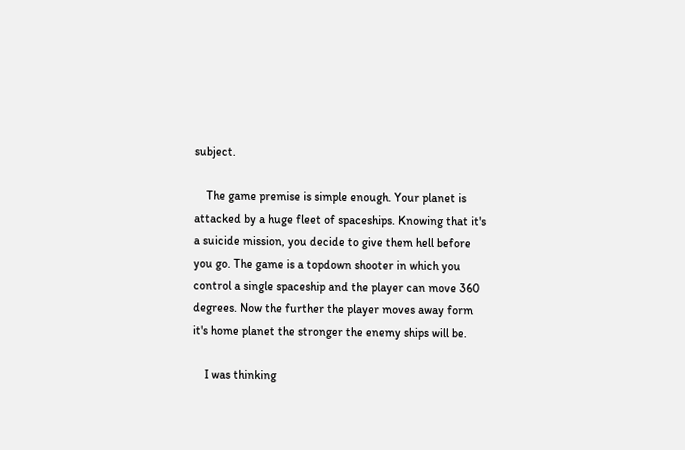subject.

    The game premise is simple enough. Your planet is attacked by a huge fleet of spaceships. Knowing that it's a suicide mission, you decide to give them hell before you go. The game is a topdown shooter in which you control a single spaceship and the player can move 360 degrees. Now the further the player moves away form it's home planet the stronger the enemy ships will be.

    I was thinking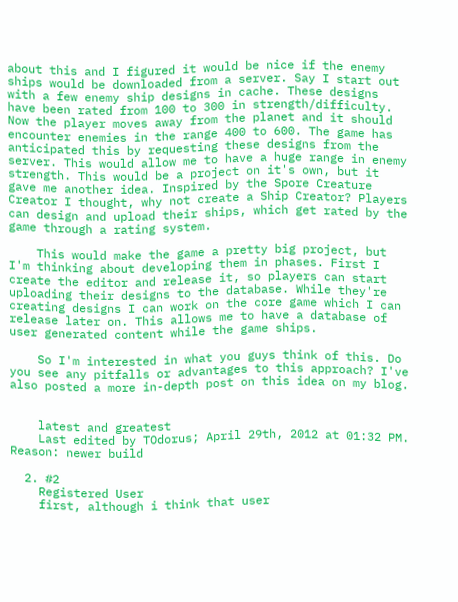about this and I figured it would be nice if the enemy ships would be downloaded from a server. Say I start out with a few enemy ship designs in cache. These designs have been rated from 100 to 300 in strength/difficulty. Now the player moves away from the planet and it should encounter enemies in the range 400 to 600. The game has anticipated this by requesting these designs from the server. This would allow me to have a huge range in enemy strength. This would be a project on it's own, but it gave me another idea. Inspired by the Spore Creature Creator I thought, why not create a Ship Creator? Players can design and upload their ships, which get rated by the game through a rating system.

    This would make the game a pretty big project, but I'm thinking about developing them in phases. First I create the editor and release it, so players can start uploading their designs to the database. While they're creating designs I can work on the core game which I can release later on. This allows me to have a database of user generated content while the game ships.

    So I'm interested in what you guys think of this. Do you see any pitfalls or advantages to this approach? I've also posted a more in-depth post on this idea on my blog.


    latest and greatest
    Last edited by TOdorus; April 29th, 2012 at 01:32 PM. Reason: newer build

  2. #2
    Registered User
    first, although i think that user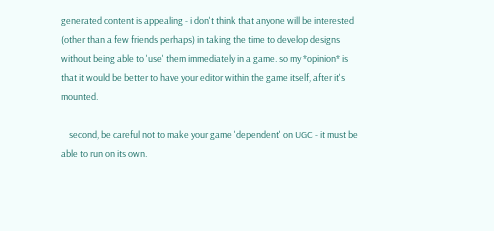generated content is appealing - i don't think that anyone will be interested (other than a few friends perhaps) in taking the time to develop designs without being able to 'use' them immediately in a game. so my *opinion* is that it would be better to have your editor within the game itself, after it's mounted.

    second, be careful not to make your game 'dependent' on UGC - it must be able to run on its own.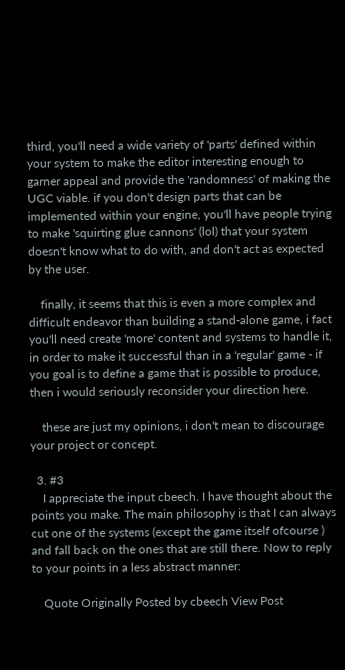third, you'll need a wide variety of 'parts' defined within your system to make the editor interesting enough to garner appeal and provide the 'randomness' of making the UGC viable. if you don't design parts that can be implemented within your engine, you'll have people trying to make 'squirting glue cannons' (lol) that your system doesn't know what to do with, and don't act as expected by the user.

    finally, it seems that this is even a more complex and difficult endeavor than building a stand-alone game, i fact you'll need create 'more' content and systems to handle it, in order to make it successful than in a 'regular' game - if you goal is to define a game that is possible to produce, then i would seriously reconsider your direction here.

    these are just my opinions, i don't mean to discourage your project or concept.

  3. #3
    I appreciate the input cbeech. I have thought about the points you make. The main philosophy is that I can always cut one of the systems (except the game itself ofcourse ) and fall back on the ones that are still there. Now to reply to your points in a less abstract manner:

    Quote Originally Posted by cbeech View Post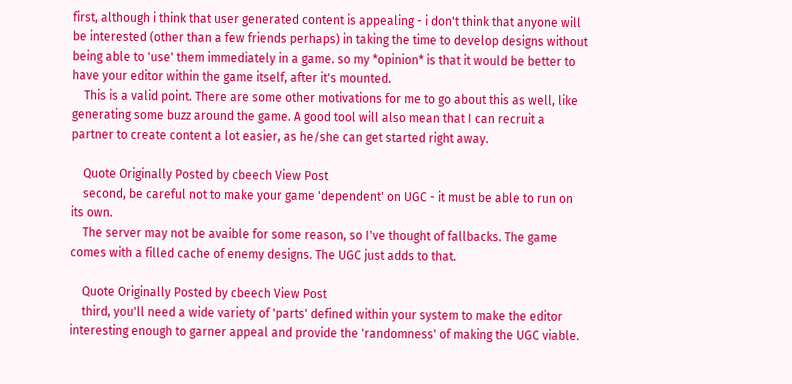first, although i think that user generated content is appealing - i don't think that anyone will be interested (other than a few friends perhaps) in taking the time to develop designs without being able to 'use' them immediately in a game. so my *opinion* is that it would be better to have your editor within the game itself, after it's mounted.
    This is a valid point. There are some other motivations for me to go about this as well, like generating some buzz around the game. A good tool will also mean that I can recruit a partner to create content a lot easier, as he/she can get started right away.

    Quote Originally Posted by cbeech View Post
    second, be careful not to make your game 'dependent' on UGC - it must be able to run on its own.
    The server may not be avaible for some reason, so I've thought of fallbacks. The game comes with a filled cache of enemy designs. The UGC just adds to that.

    Quote Originally Posted by cbeech View Post
    third, you'll need a wide variety of 'parts' defined within your system to make the editor interesting enough to garner appeal and provide the 'randomness' of making the UGC viable.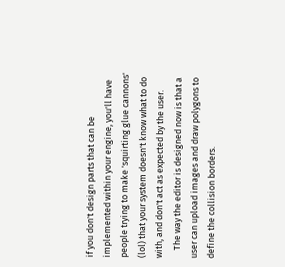if you don't design parts that can be implemented within your engine, you'll have people trying to make 'squirting glue cannons' (lol) that your system doesn't know what to do with, and don't act as expected by the user.
    The way the editor is designed now is that a user can upload images and draw polygons to define the collision borders.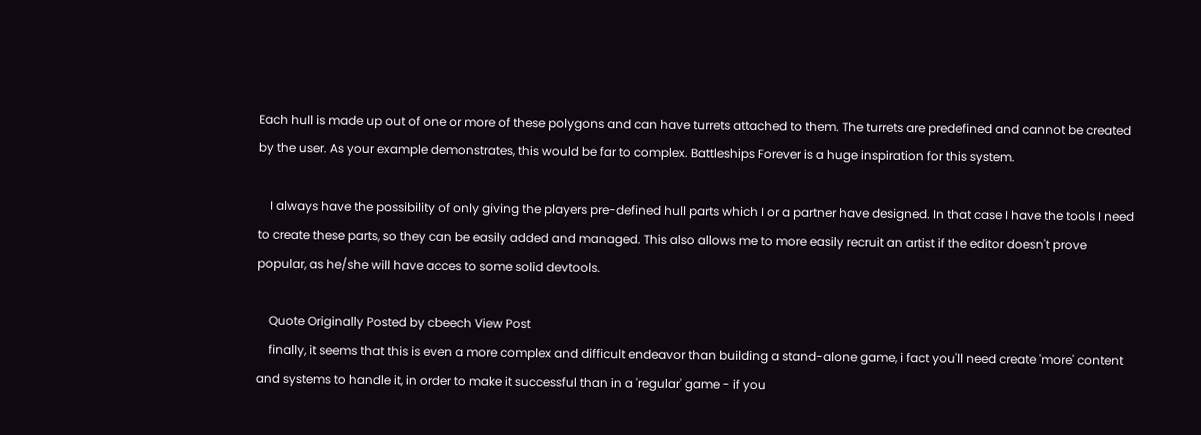Each hull is made up out of one or more of these polygons and can have turrets attached to them. The turrets are predefined and cannot be created by the user. As your example demonstrates, this would be far to complex. Battleships Forever is a huge inspiration for this system.

    I always have the possibility of only giving the players pre-defined hull parts which I or a partner have designed. In that case I have the tools I need to create these parts, so they can be easily added and managed. This also allows me to more easily recruit an artist if the editor doesn't prove popular, as he/she will have acces to some solid devtools.

    Quote Originally Posted by cbeech View Post
    finally, it seems that this is even a more complex and difficult endeavor than building a stand-alone game, i fact you'll need create 'more' content and systems to handle it, in order to make it successful than in a 'regular' game - if you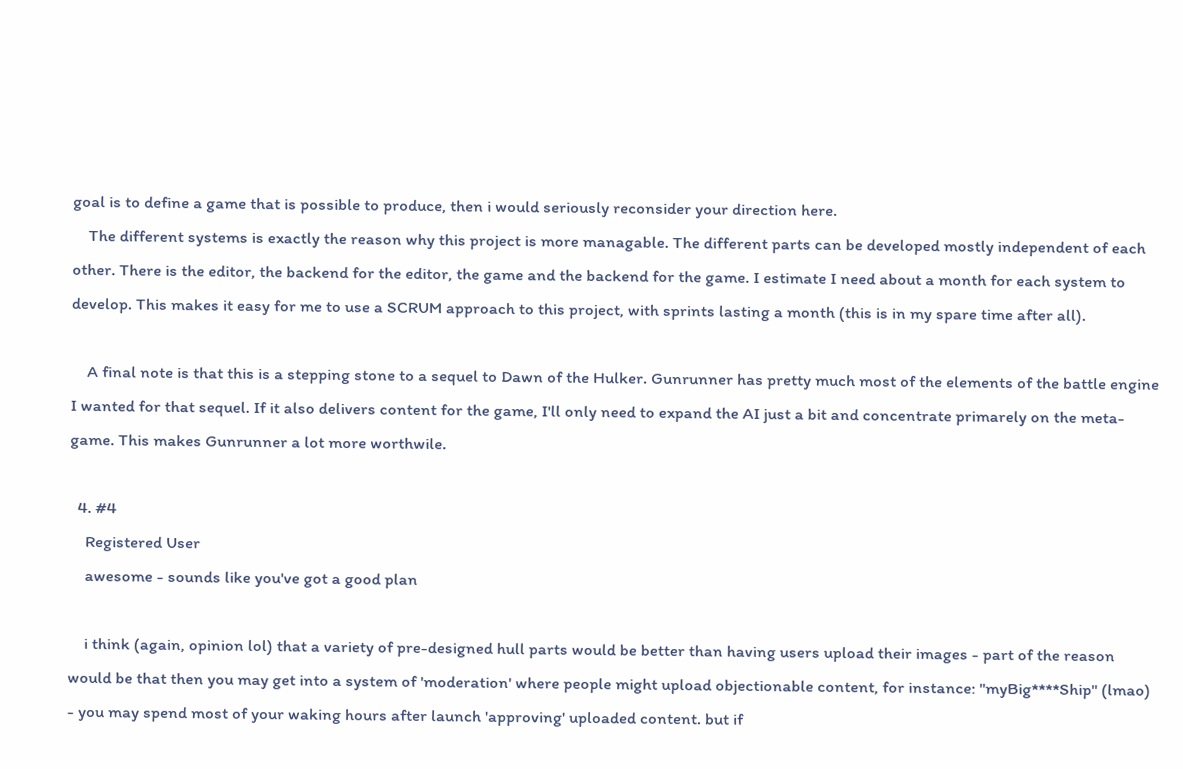goal is to define a game that is possible to produce, then i would seriously reconsider your direction here.
    The different systems is exactly the reason why this project is more managable. The different parts can be developed mostly independent of each other. There is the editor, the backend for the editor, the game and the backend for the game. I estimate I need about a month for each system to develop. This makes it easy for me to use a SCRUM approach to this project, with sprints lasting a month (this is in my spare time after all).

    A final note is that this is a stepping stone to a sequel to Dawn of the Hulker. Gunrunner has pretty much most of the elements of the battle engine I wanted for that sequel. If it also delivers content for the game, I'll only need to expand the AI just a bit and concentrate primarely on the meta-game. This makes Gunrunner a lot more worthwile.

  4. #4
    Registered User
    awesome - sounds like you've got a good plan

    i think (again, opinion lol) that a variety of pre-designed hull parts would be better than having users upload their images - part of the reason would be that then you may get into a system of 'moderation' where people might upload objectionable content, for instance: "myBig****Ship" (lmao) - you may spend most of your waking hours after launch 'approving' uploaded content. but if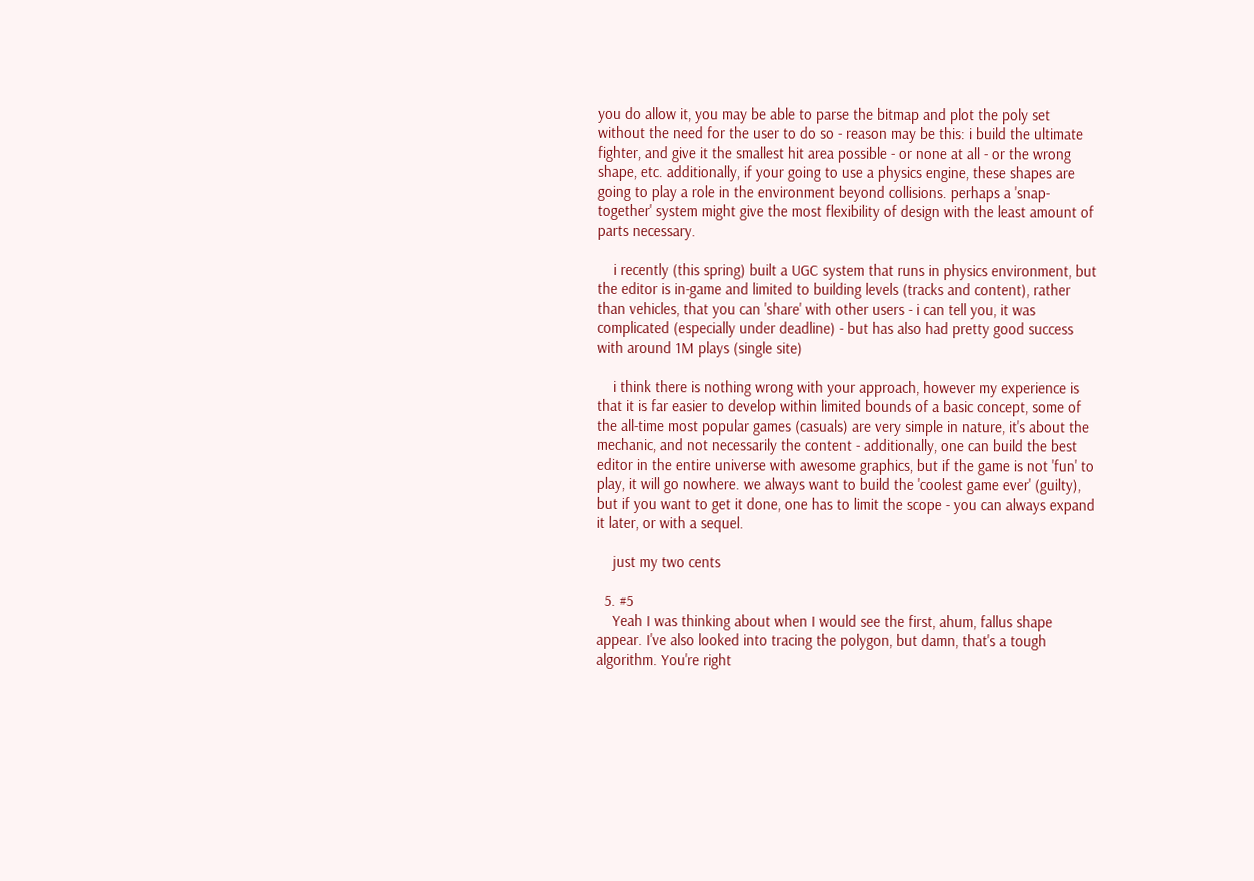you do allow it, you may be able to parse the bitmap and plot the poly set without the need for the user to do so - reason may be this: i build the ultimate fighter, and give it the smallest hit area possible - or none at all - or the wrong shape, etc. additionally, if your going to use a physics engine, these shapes are going to play a role in the environment beyond collisions. perhaps a 'snap-together' system might give the most flexibility of design with the least amount of parts necessary.

    i recently (this spring) built a UGC system that runs in physics environment, but the editor is in-game and limited to building levels (tracks and content), rather than vehicles, that you can 'share' with other users - i can tell you, it was complicated (especially under deadline) - but has also had pretty good success with around 1M plays (single site)

    i think there is nothing wrong with your approach, however my experience is that it is far easier to develop within limited bounds of a basic concept, some of the all-time most popular games (casuals) are very simple in nature, it's about the mechanic, and not necessarily the content - additionally, one can build the best editor in the entire universe with awesome graphics, but if the game is not 'fun' to play, it will go nowhere. we always want to build the 'coolest game ever' (guilty), but if you want to get it done, one has to limit the scope - you can always expand it later, or with a sequel.

    just my two cents

  5. #5
    Yeah I was thinking about when I would see the first, ahum, fallus shape appear. I've also looked into tracing the polygon, but damn, that's a tough algorithm. You're right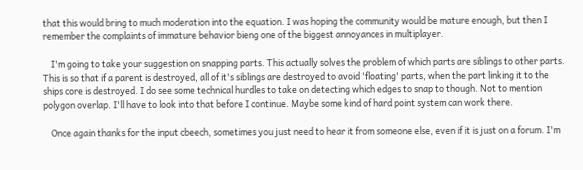that this would bring to much moderation into the equation. I was hoping the community would be mature enough, but then I remember the complaints of immature behavior bieng one of the biggest annoyances in multiplayer.

    I'm going to take your suggestion on snapping parts. This actually solves the problem of which parts are siblings to other parts. This is so that if a parent is destroyed, all of it's siblings are destroyed to avoid 'floating' parts, when the part linking it to the ships core is destroyed. I do see some technical hurdles to take on detecting which edges to snap to though. Not to mention polygon overlap. I'll have to look into that before I continue. Maybe some kind of hard point system can work there.

    Once again thanks for the input cbeech, sometimes you just need to hear it from someone else, even if it is just on a forum. I'm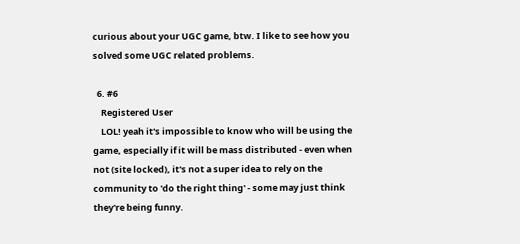curious about your UGC game, btw. I like to see how you solved some UGC related problems.

  6. #6
    Registered User
    LOL! yeah it's impossible to know who will be using the game, especially if it will be mass distributed - even when not (site locked), it's not a super idea to rely on the community to 'do the right thing' - some may just think they're being funny.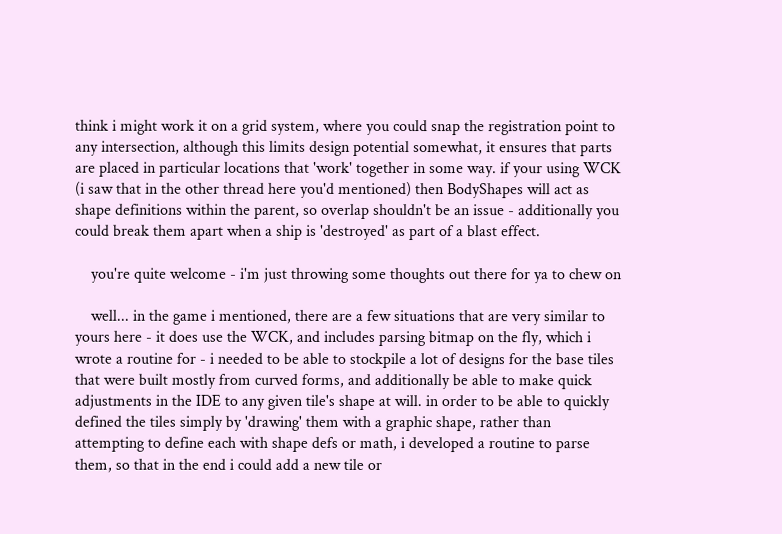think i might work it on a grid system, where you could snap the registration point to any intersection, although this limits design potential somewhat, it ensures that parts are placed in particular locations that 'work' together in some way. if your using WCK (i saw that in the other thread here you'd mentioned) then BodyShapes will act as shape definitions within the parent, so overlap shouldn't be an issue - additionally you could break them apart when a ship is 'destroyed' as part of a blast effect.

    you're quite welcome - i'm just throwing some thoughts out there for ya to chew on

    well... in the game i mentioned, there are a few situations that are very similar to yours here - it does use the WCK, and includes parsing bitmap on the fly, which i wrote a routine for - i needed to be able to stockpile a lot of designs for the base tiles that were built mostly from curved forms, and additionally be able to make quick adjustments in the IDE to any given tile's shape at will. in order to be able to quickly defined the tiles simply by 'drawing' them with a graphic shape, rather than attempting to define each with shape defs or math, i developed a routine to parse them, so that in the end i could add a new tile or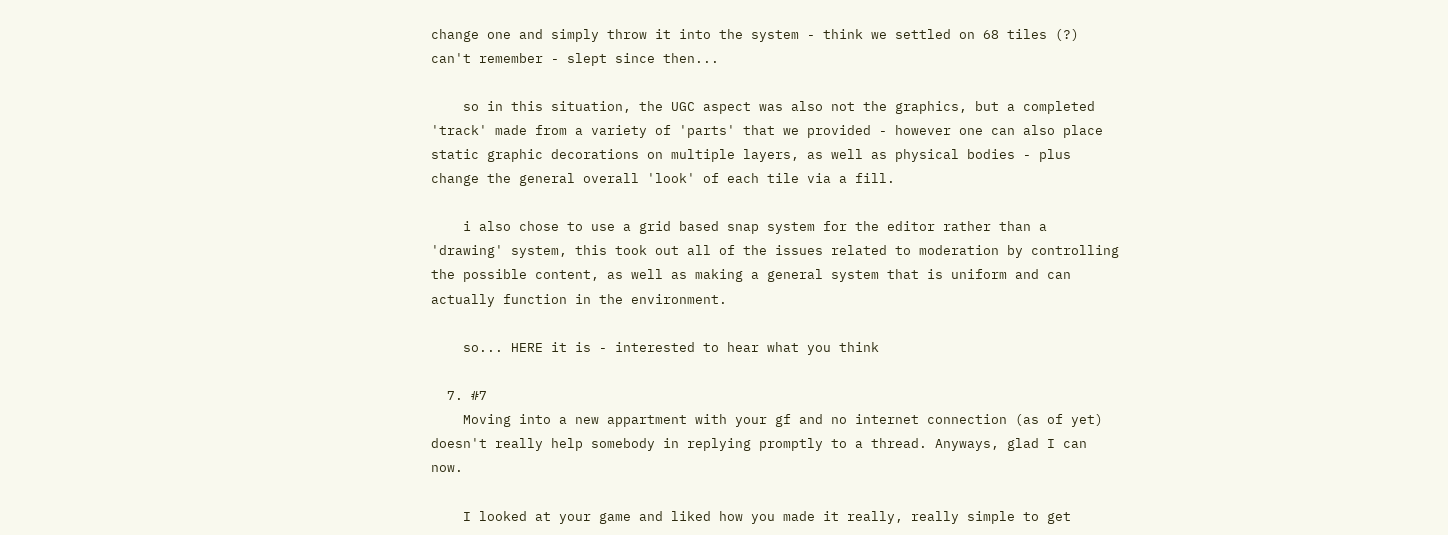change one and simply throw it into the system - think we settled on 68 tiles (?) can't remember - slept since then...

    so in this situation, the UGC aspect was also not the graphics, but a completed 'track' made from a variety of 'parts' that we provided - however one can also place static graphic decorations on multiple layers, as well as physical bodies - plus change the general overall 'look' of each tile via a fill.

    i also chose to use a grid based snap system for the editor rather than a 'drawing' system, this took out all of the issues related to moderation by controlling the possible content, as well as making a general system that is uniform and can actually function in the environment.

    so... HERE it is - interested to hear what you think

  7. #7
    Moving into a new appartment with your gf and no internet connection (as of yet) doesn't really help somebody in replying promptly to a thread. Anyways, glad I can now.

    I looked at your game and liked how you made it really, really simple to get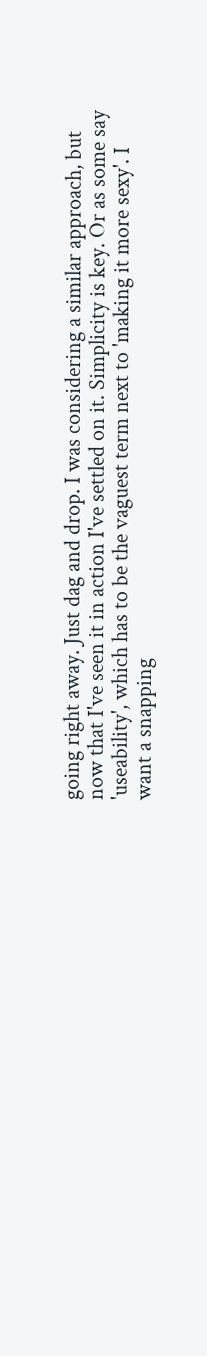going right away. Just dag and drop. I was considering a similar approach, but now that I've seen it in action I've settled on it. Simplicity is key. Or as some say 'useability', which has to be the vaguest term next to 'making it more sexy'. I want a snapping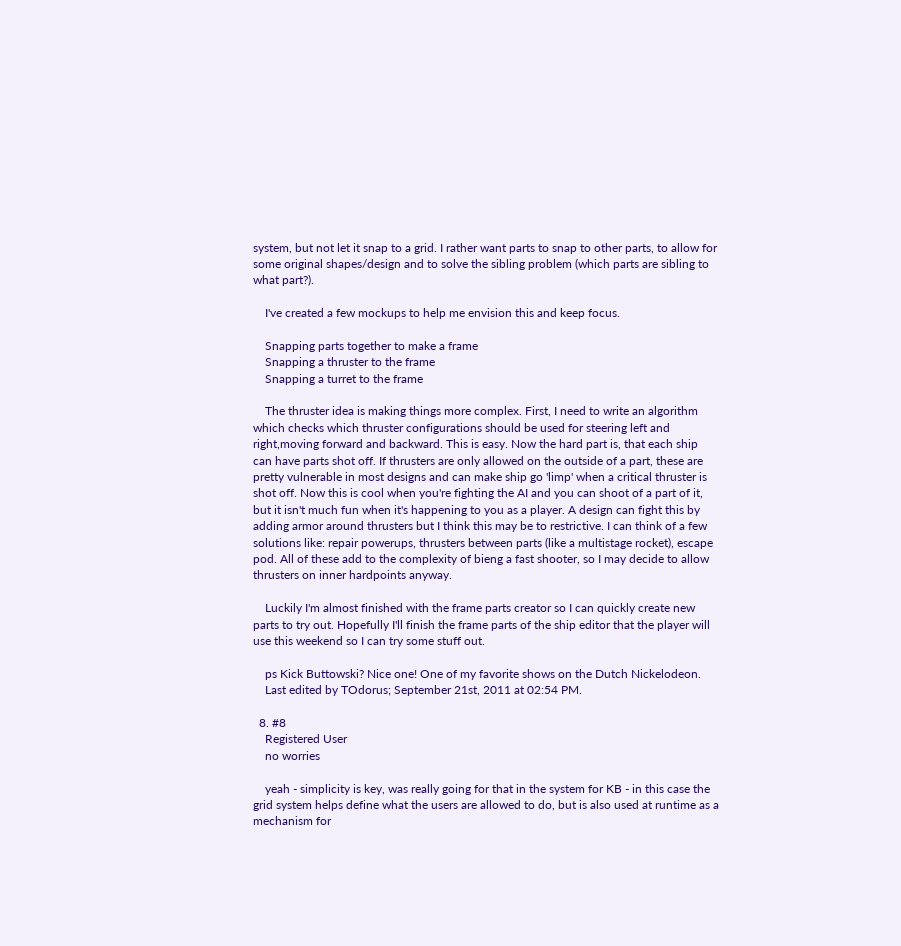system, but not let it snap to a grid. I rather want parts to snap to other parts, to allow for some original shapes/design and to solve the sibling problem (which parts are sibling to what part?).

    I've created a few mockups to help me envision this and keep focus.

    Snapping parts together to make a frame
    Snapping a thruster to the frame
    Snapping a turret to the frame

    The thruster idea is making things more complex. First, I need to write an algorithm which checks which thruster configurations should be used for steering left and right,moving forward and backward. This is easy. Now the hard part is, that each ship can have parts shot off. If thrusters are only allowed on the outside of a part, these are pretty vulnerable in most designs and can make ship go 'limp' when a critical thruster is shot off. Now this is cool when you're fighting the AI and you can shoot of a part of it, but it isn't much fun when it's happening to you as a player. A design can fight this by adding armor around thrusters but I think this may be to restrictive. I can think of a few solutions like: repair powerups, thrusters between parts (like a multistage rocket), escape pod. All of these add to the complexity of bieng a fast shooter, so I may decide to allow thrusters on inner hardpoints anyway.

    Luckily I'm almost finished with the frame parts creator so I can quickly create new parts to try out. Hopefully I'll finish the frame parts of the ship editor that the player will use this weekend so I can try some stuff out.

    ps Kick Buttowski? Nice one! One of my favorite shows on the Dutch Nickelodeon.
    Last edited by TOdorus; September 21st, 2011 at 02:54 PM.

  8. #8
    Registered User
    no worries

    yeah - simplicity is key, was really going for that in the system for KB - in this case the grid system helps define what the users are allowed to do, but is also used at runtime as a mechanism for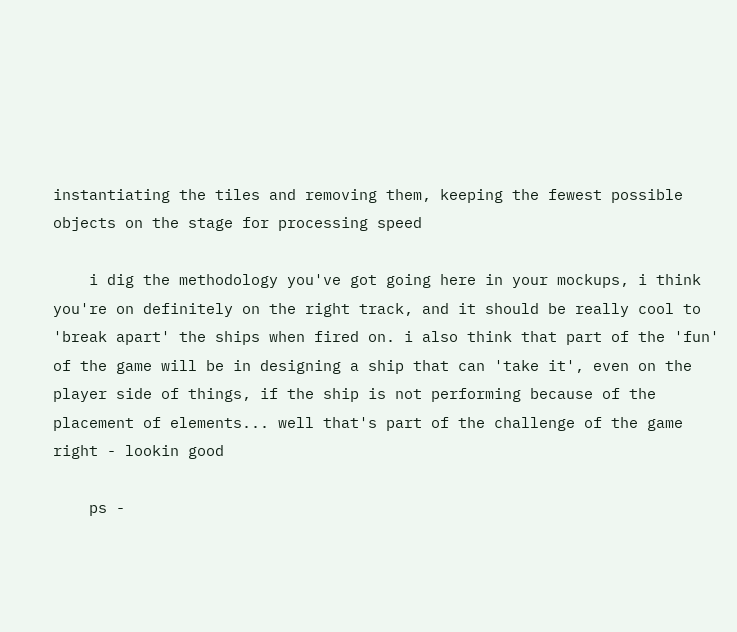instantiating the tiles and removing them, keeping the fewest possible objects on the stage for processing speed

    i dig the methodology you've got going here in your mockups, i think you're on definitely on the right track, and it should be really cool to 'break apart' the ships when fired on. i also think that part of the 'fun' of the game will be in designing a ship that can 'take it', even on the player side of things, if the ship is not performing because of the placement of elements... well that's part of the challenge of the game right - lookin good

    ps -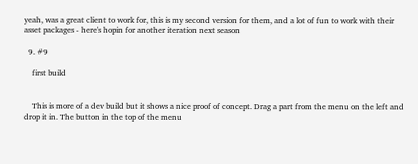yeah, was a great client to work for, this is my second version for them, and a lot of fun to work with their asset packages - here's hopin for another iteration next season

  9. #9

    first build


    This is more of a dev build but it shows a nice proof of concept. Drag a part from the menu on the left and drop it in. The button in the top of the menu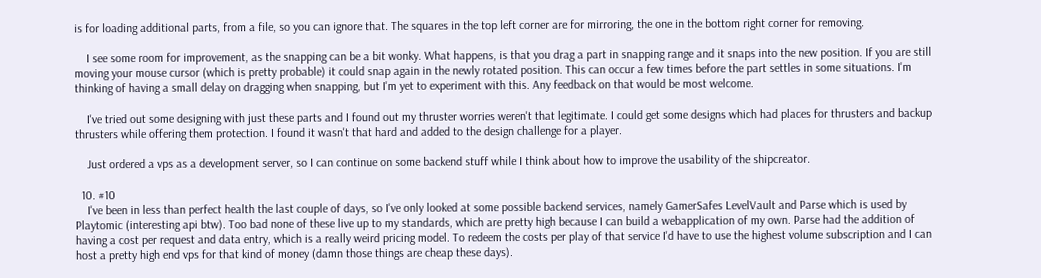is for loading additional parts, from a file, so you can ignore that. The squares in the top left corner are for mirroring, the one in the bottom right corner for removing.

    I see some room for improvement, as the snapping can be a bit wonky. What happens, is that you drag a part in snapping range and it snaps into the new position. If you are still moving your mouse cursor (which is pretty probable) it could snap again in the newly rotated position. This can occur a few times before the part settles in some situations. I'm thinking of having a small delay on dragging when snapping, but I'm yet to experiment with this. Any feedback on that would be most welcome.

    I've tried out some designing with just these parts and I found out my thruster worries weren't that legitimate. I could get some designs which had places for thrusters and backup thrusters while offering them protection. I found it wasn't that hard and added to the design challenge for a player.

    Just ordered a vps as a development server, so I can continue on some backend stuff while I think about how to improve the usability of the shipcreator.

  10. #10
    I've been in less than perfect health the last couple of days, so I've only looked at some possible backend services, namely GamerSafes LevelVault and Parse which is used by Playtomic (interesting api btw). Too bad none of these live up to my standards, which are pretty high because I can build a webapplication of my own. Parse had the addition of having a cost per request and data entry, which is a really weird pricing model. To redeem the costs per play of that service I'd have to use the highest volume subscription and I can host a pretty high end vps for that kind of money (damn those things are cheap these days).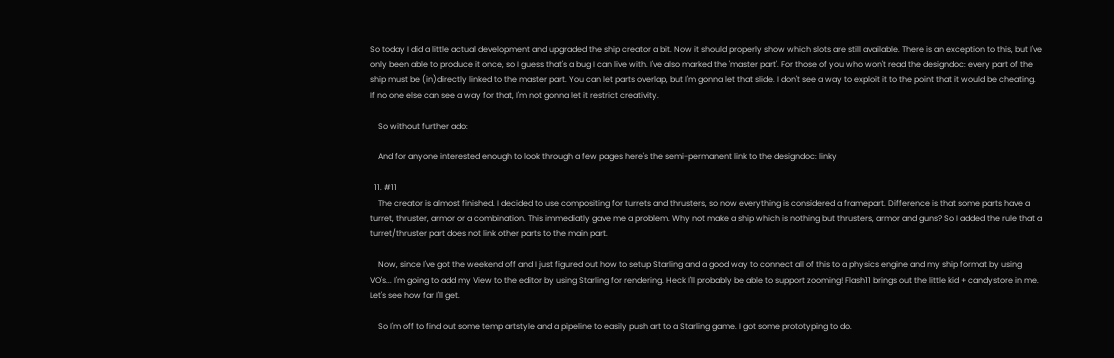So today I did a little actual development and upgraded the ship creator a bit. Now it should properly show which slots are still available. There is an exception to this, but I've only been able to produce it once, so I guess that's a bug I can live with. I've also marked the 'master part'. For those of you who won't read the designdoc: every part of the ship must be (in)directly linked to the master part. You can let parts overlap, but I'm gonna let that slide. I don't see a way to exploit it to the point that it would be cheating. If no one else can see a way for that, I'm not gonna let it restrict creativity.

    So without further ado:

    And for anyone interested enough to look through a few pages here's the semi-permanent link to the designdoc: linky

  11. #11
    The creator is almost finished. I decided to use compositing for turrets and thrusters, so now everything is considered a framepart. Difference is that some parts have a turret, thruster, armor or a combination. This immediatly gave me a problem. Why not make a ship which is nothing but thrusters, armor and guns? So I added the rule that a turret/thruster part does not link other parts to the main part.

    Now, since I've got the weekend off and I just figured out how to setup Starling and a good way to connect all of this to a physics engine and my ship format by using VO's... I'm going to add my View to the editor by using Starling for rendering. Heck I'll probably be able to support zooming! Flash11 brings out the little kid + candystore in me. Let's see how far I'll get.

    So I'm off to find out some temp artstyle and a pipeline to easily push art to a Starling game. I got some prototyping to do.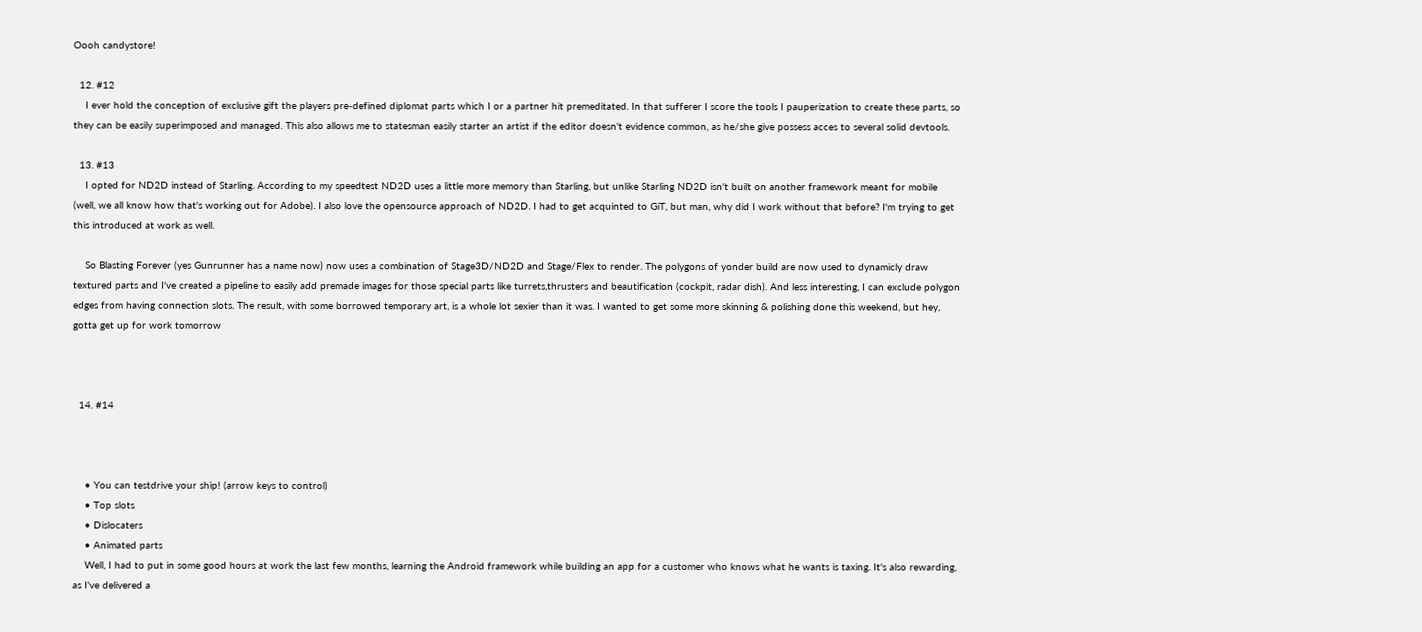Oooh candystore!

  12. #12
    I ever hold the conception of exclusive gift the players pre-defined diplomat parts which I or a partner hit premeditated. In that sufferer I score the tools I pauperization to create these parts, so they can be easily superimposed and managed. This also allows me to statesman easily starter an artist if the editor doesn't evidence common, as he/she give possess acces to several solid devtools.

  13. #13
    I opted for ND2D instead of Starling. According to my speedtest ND2D uses a little more memory than Starling, but unlike Starling ND2D isn't built on another framework meant for mobile (well, we all know how that's working out for Adobe). I also love the opensource approach of ND2D. I had to get acquinted to GiT, but man, why did I work without that before? I'm trying to get this introduced at work as well.

    So Blasting Forever (yes Gunrunner has a name now) now uses a combination of Stage3D/ND2D and Stage/Flex to render. The polygons of yonder build are now used to dynamicly draw textured parts and I've created a pipeline to easily add premade images for those special parts like turrets,thrusters and beautification (cockpit, radar dish). And less interesting, I can exclude polygon edges from having connection slots. The result, with some borrowed temporary art, is a whole lot sexier than it was. I wanted to get some more skinning & polishing done this weekend, but hey, gotta get up for work tomorrow



  14. #14



    • You can testdrive your ship! (arrow keys to control)
    • Top slots
    • Dislocaters
    • Animated parts
    Well, I had to put in some good hours at work the last few months, learning the Android framework while building an app for a customer who knows what he wants is taxing. It's also rewarding, as I've delivered a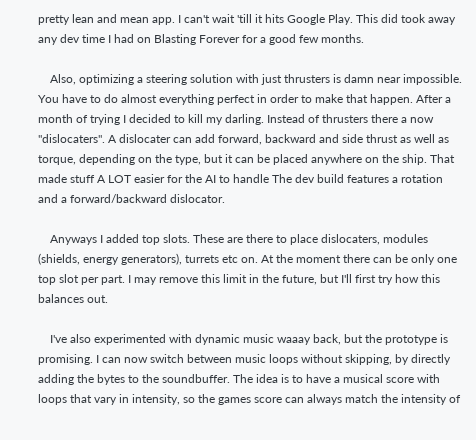pretty lean and mean app. I can't wait 'till it hits Google Play. This did took away any dev time I had on Blasting Forever for a good few months.

    Also, optimizing a steering solution with just thrusters is damn near impossible. You have to do almost everything perfect in order to make that happen. After a month of trying I decided to kill my darling. Instead of thrusters there a now "dislocaters". A dislocater can add forward, backward and side thrust as well as torque, depending on the type, but it can be placed anywhere on the ship. That made stuff A LOT easier for the AI to handle The dev build features a rotation and a forward/backward dislocator.

    Anyways I added top slots. These are there to place dislocaters, modules (shields, energy generators), turrets etc on. At the moment there can be only one top slot per part. I may remove this limit in the future, but I'll first try how this balances out.

    I've also experimented with dynamic music waaay back, but the prototype is promising. I can now switch between music loops without skipping, by directly adding the bytes to the soundbuffer. The idea is to have a musical score with loops that vary in intensity, so the games score can always match the intensity of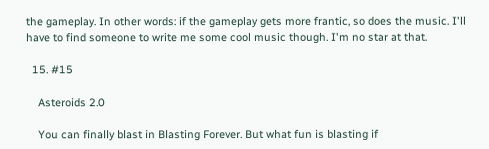the gameplay. In other words: if the gameplay gets more frantic, so does the music. I'll have to find someone to write me some cool music though. I'm no star at that.

  15. #15

    Asteroids 2.0

    You can finally blast in Blasting Forever. But what fun is blasting if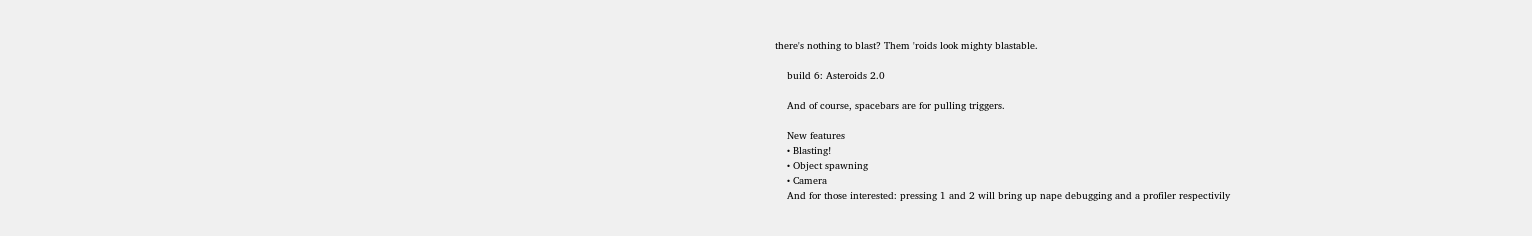there's nothing to blast? Them 'roids look mighty blastable.

    build 6: Asteroids 2.0

    And of course, spacebars are for pulling triggers.

    New features
    • Blasting!
    • Object spawning
    • Camera
    And for those interested: pressing 1 and 2 will bring up nape debugging and a profiler respectivily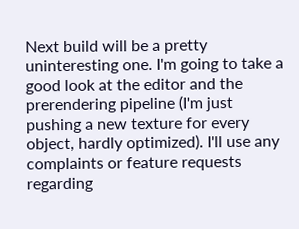Next build will be a pretty uninteresting one. I'm going to take a good look at the editor and the prerendering pipeline (I'm just pushing a new texture for every object, hardly optimized). I'll use any complaints or feature requests regarding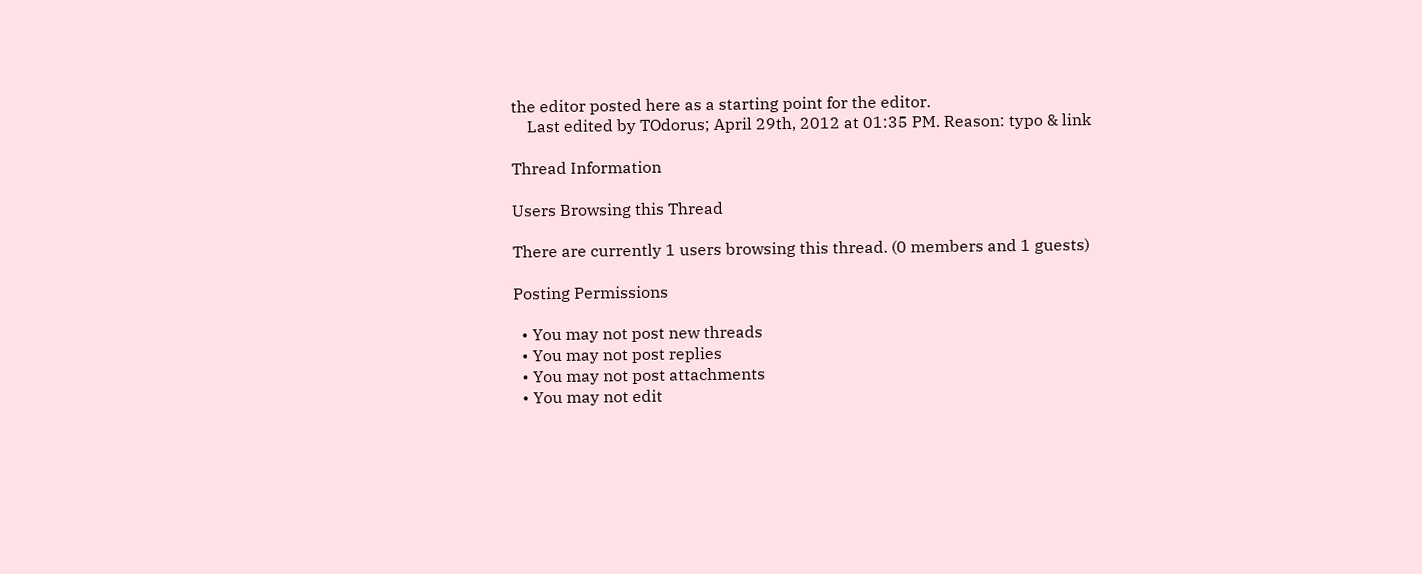the editor posted here as a starting point for the editor.
    Last edited by TOdorus; April 29th, 2012 at 01:35 PM. Reason: typo & link

Thread Information

Users Browsing this Thread

There are currently 1 users browsing this thread. (0 members and 1 guests)

Posting Permissions

  • You may not post new threads
  • You may not post replies
  • You may not post attachments
  • You may not edit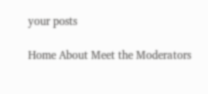your posts

Home About Meet the Moderators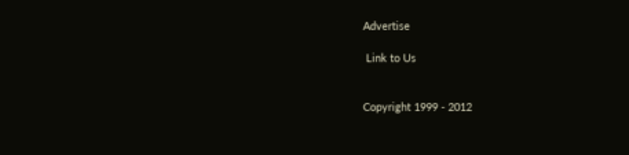Advertise

 Link to Us


Copyright 1999 - 2012